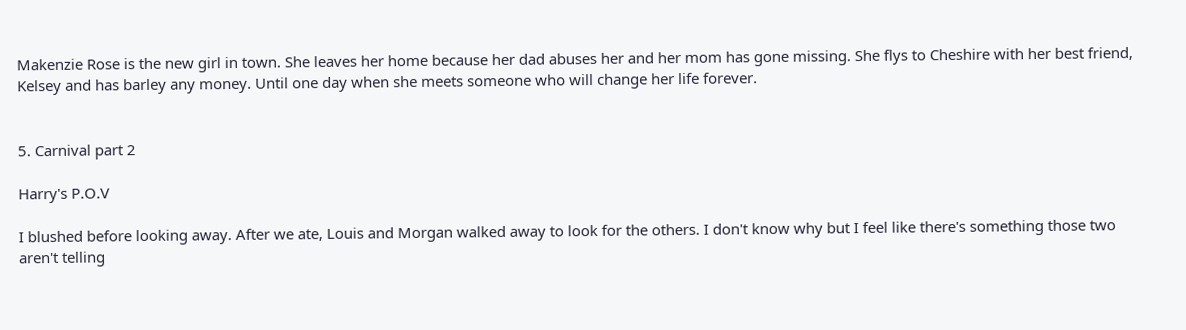Makenzie Rose is the new girl in town. She leaves her home because her dad abuses her and her mom has gone missing. She flys to Cheshire with her best friend, Kelsey and has barley any money. Until one day when she meets someone who will change her life forever.


5. Carnival part 2

Harry's P.O.V

I blushed before looking away. After we ate, Louis and Morgan walked away to look for the others. I don't know why but I feel like there's something those two aren't telling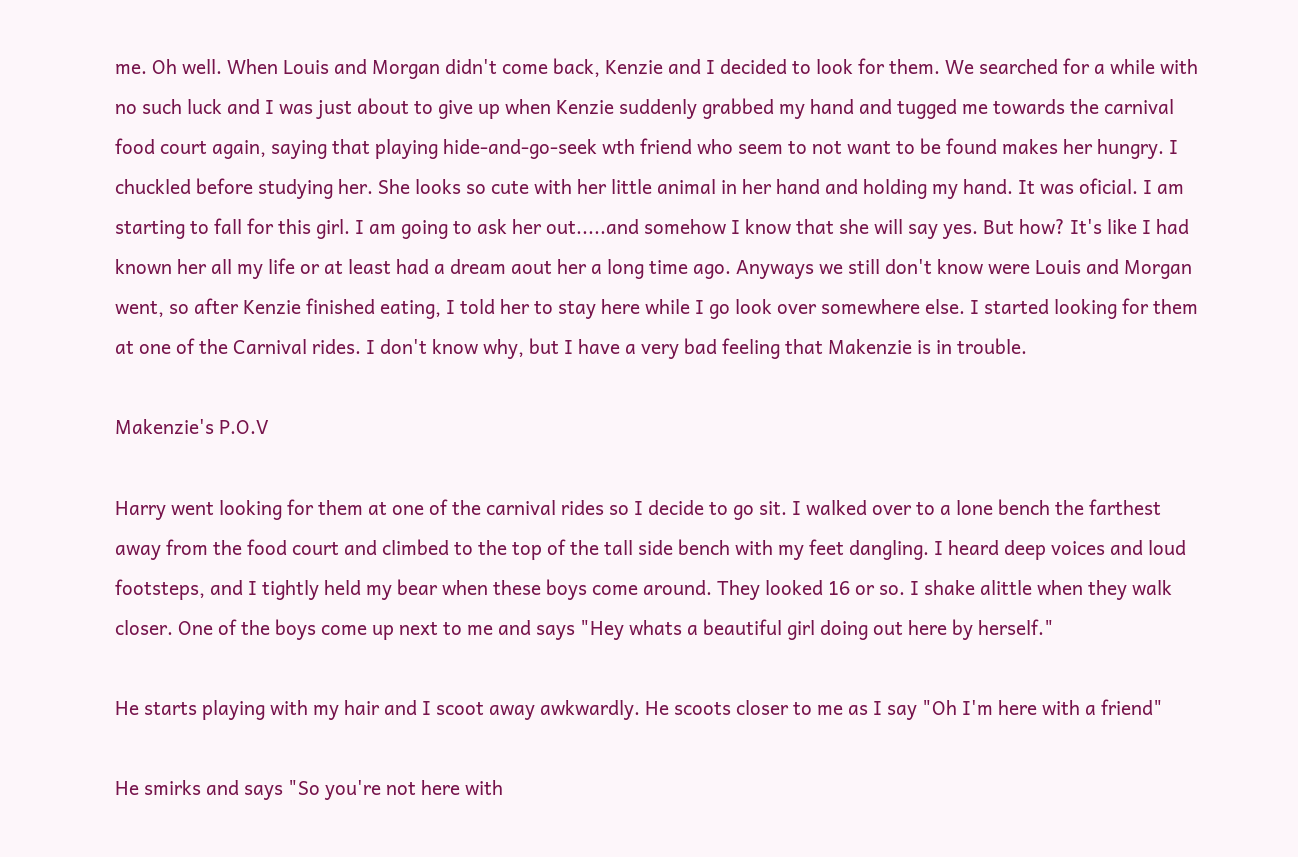me. Oh well. When Louis and Morgan didn't come back, Kenzie and I decided to look for them. We searched for a while with no such luck and I was just about to give up when Kenzie suddenly grabbed my hand and tugged me towards the carnival food court again, saying that playing hide-and-go-seek wth friend who seem to not want to be found makes her hungry. I chuckled before studying her. She looks so cute with her little animal in her hand and holding my hand. It was oficial. I am starting to fall for this girl. I am going to ask her out.....and somehow I know that she will say yes. But how? It's like I had known her all my life or at least had a dream aout her a long time ago. Anyways we still don't know were Louis and Morgan went, so after Kenzie finished eating, I told her to stay here while I go look over somewhere else. I started looking for them at one of the Carnival rides. I don't know why, but I have a very bad feeling that Makenzie is in trouble.

Makenzie's P.O.V

Harry went looking for them at one of the carnival rides so I decide to go sit. I walked over to a lone bench the farthest away from the food court and climbed to the top of the tall side bench with my feet dangling. I heard deep voices and loud footsteps, and I tightly held my bear when these boys come around. They looked 16 or so. I shake alittle when they walk closer. One of the boys come up next to me and says "Hey whats a beautiful girl doing out here by herself."

He starts playing with my hair and I scoot away awkwardly. He scoots closer to me as I say "Oh I'm here with a friend"

He smirks and says "So you're not here with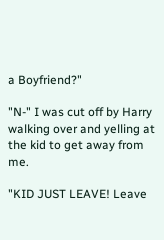a Boyfriend?"

"N-" I was cut off by Harry walking over and yelling at the kid to get away from me.

"KID JUST LEAVE! Leave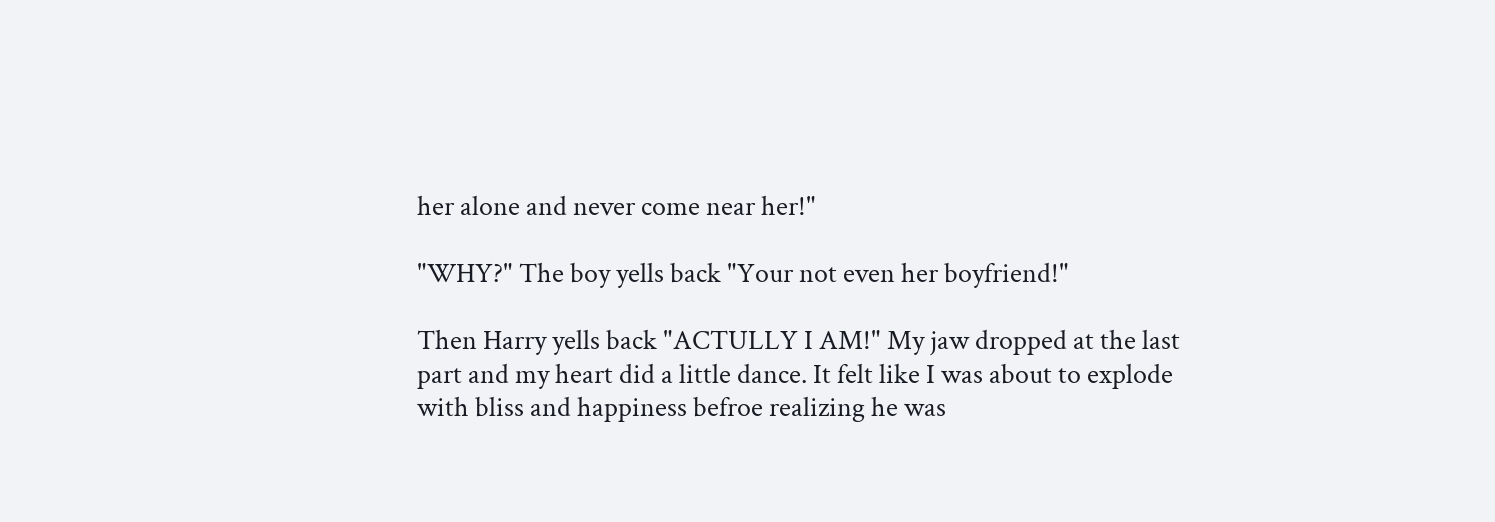her alone and never come near her!"

"WHY?" The boy yells back "Your not even her boyfriend!"

Then Harry yells back "ACTULLY I AM!" My jaw dropped at the last part and my heart did a little dance. It felt like I was about to explode with bliss and happiness befroe realizing he was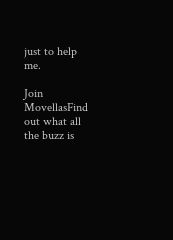just to help me.

Join MovellasFind out what all the buzz is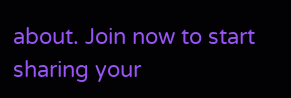about. Join now to start sharing your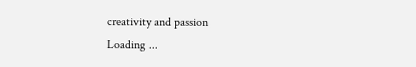creativity and passion
Loading ...